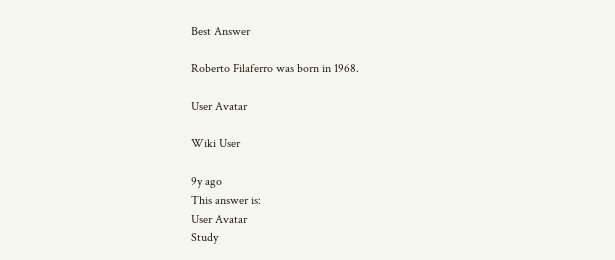Best Answer

Roberto Filaferro was born in 1968.

User Avatar

Wiki User

9y ago
This answer is:
User Avatar
Study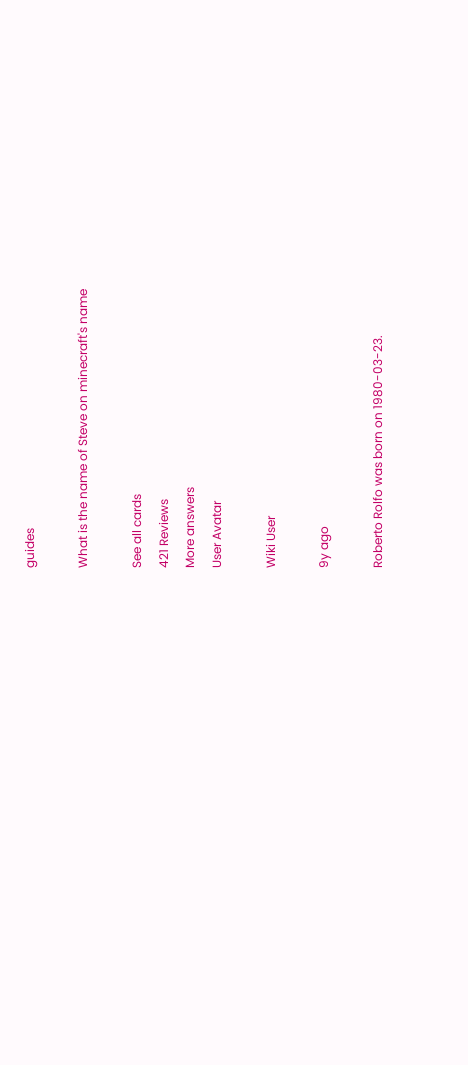guides

What is the name of Steve on minecraft's name

See all cards
421 Reviews
More answers
User Avatar

Wiki User

9y ago

Roberto Rolfo was born on 1980-03-23.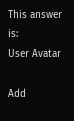This answer is:
User Avatar

Add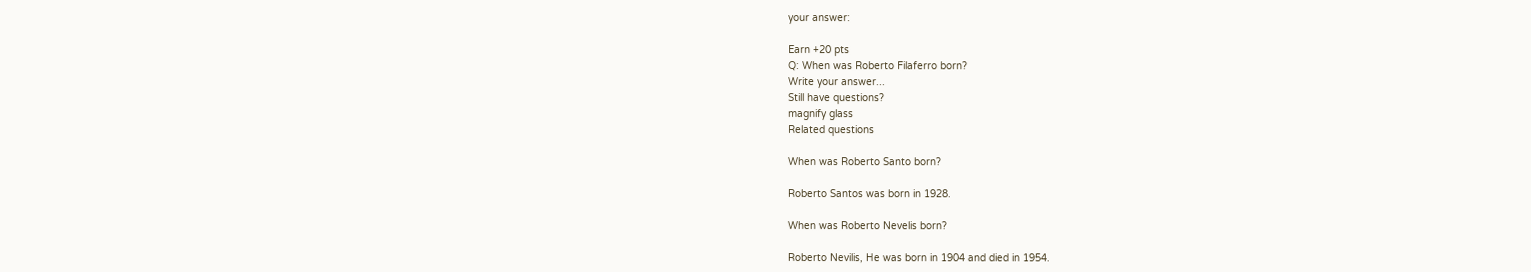your answer:

Earn +20 pts
Q: When was Roberto Filaferro born?
Write your answer...
Still have questions?
magnify glass
Related questions

When was Roberto Santo born?

Roberto Santos was born in 1928.

When was Roberto Nevelis born?

Roberto Nevilis, He was born in 1904 and died in 1954.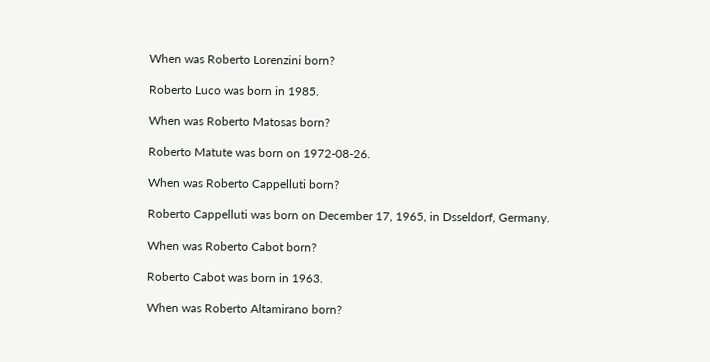When was Roberto Lorenzini born?

Roberto Luco was born in 1985.

When was Roberto Matosas born?

Roberto Matute was born on 1972-08-26.

When was Roberto Cappelluti born?

Roberto Cappelluti was born on December 17, 1965, in Dsseldorf, Germany.

When was Roberto Cabot born?

Roberto Cabot was born in 1963.

When was Roberto Altamirano born?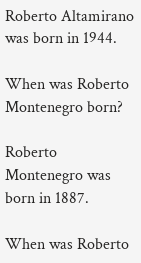Roberto Altamirano was born in 1944.

When was Roberto Montenegro born?

Roberto Montenegro was born in 1887.

When was Roberto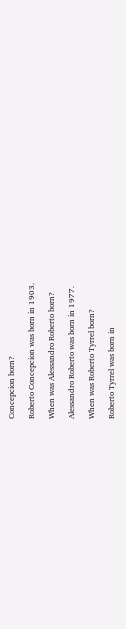Concepcion born?

Roberto Concepcion was born in 1903.

When was Alessandro Roberto born?

Alessandro Roberto was born in 1977.

When was Roberto Tyrrel born?

Roberto Tyrrel was born in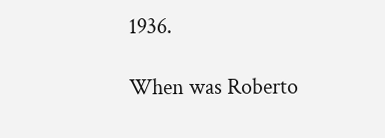1936.

When was Roberto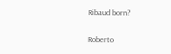Ribaud born?

Roberto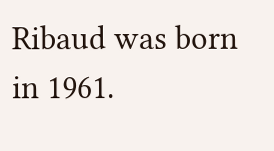Ribaud was born in 1961.